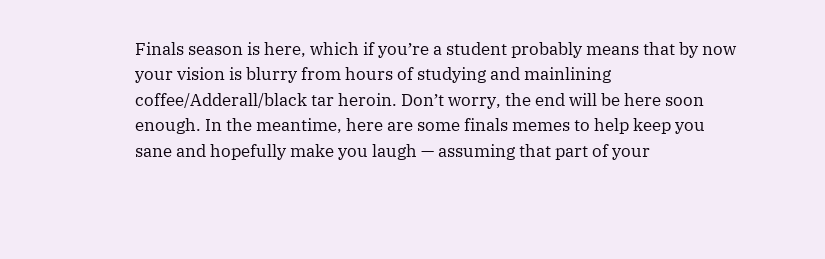Finals season is here, which if you’re a student probably means that by now your vision is blurry from hours of studying and mainlining coffee/Adderall/black tar heroin. Don’t worry, the end will be here soon enough. In the meantime, here are some finals memes to help keep you sane and hopefully make you laugh — assuming that part of your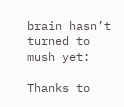brain hasn’t turned to mush yet:

Thanks to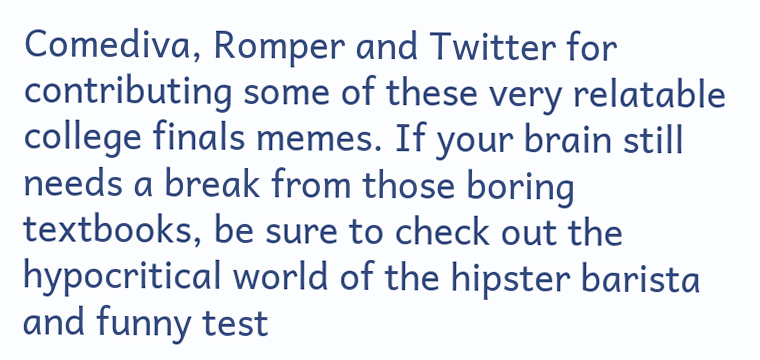Comediva, Romper and Twitter for contributing some of these very relatable college finals memes. If your brain still needs a break from those boring textbooks, be sure to check out the hypocritical world of the hipster barista and funny test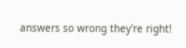answers so wrong they're right!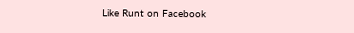Like Runt on Facebook